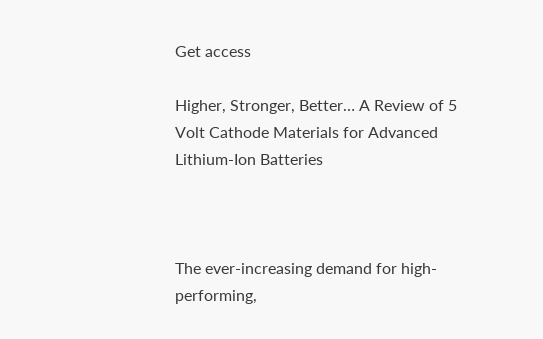Get access

Higher, Stronger, Better… A Review of 5 Volt Cathode Materials for Advanced Lithium-Ion Batteries



The ever-increasing demand for high-performing,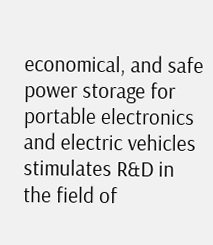economical, and safe power storage for portable electronics and electric vehicles stimulates R&D in the field of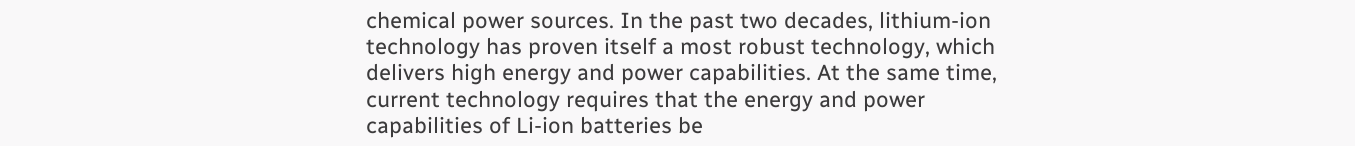chemical power sources. In the past two decades, lithium-ion technology has proven itself a most robust technology, which delivers high energy and power capabilities. At the same time, current technology requires that the energy and power capabilities of Li-ion batteries be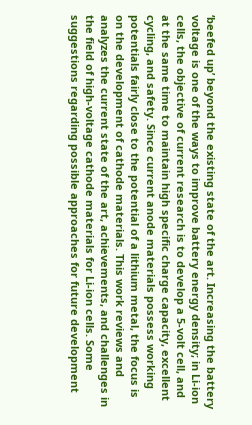‘beefed up’ beyond the existing state of the art. Increasing the battery voltage is one of the ways to improve battery energy density; in Li-ion cells, the objective of current research is to develop a 5-volt cell, and at the same time to maintain high specific charge capacity, excellent cycling, and safety. Since current anode materials possess working potentials fairly close to the potential of a lithium metal, the focus is on the development of cathode materials. This work reviews and analyzes the current state of the art, achievements, and challenges in the field of high-voltage cathode materials for Li-ion cells. Some suggestions regarding possible approaches for future development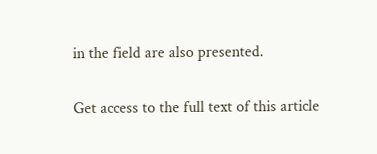in the field are also presented.

Get access to the full text of this article